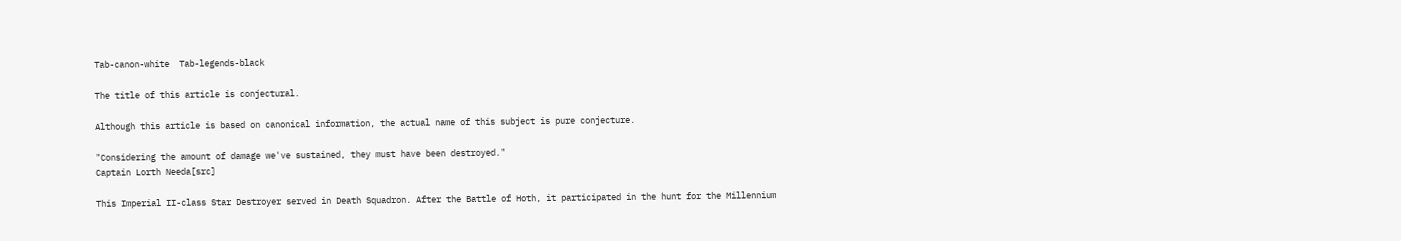Tab-canon-white  Tab-legends-black

The title of this article is conjectural.

Although this article is based on canonical information, the actual name of this subject is pure conjecture.

"Considering the amount of damage we've sustained, they must have been destroyed."
Captain Lorth Needa[src]

This Imperial II-class Star Destroyer served in Death Squadron. After the Battle of Hoth, it participated in the hunt for the Millennium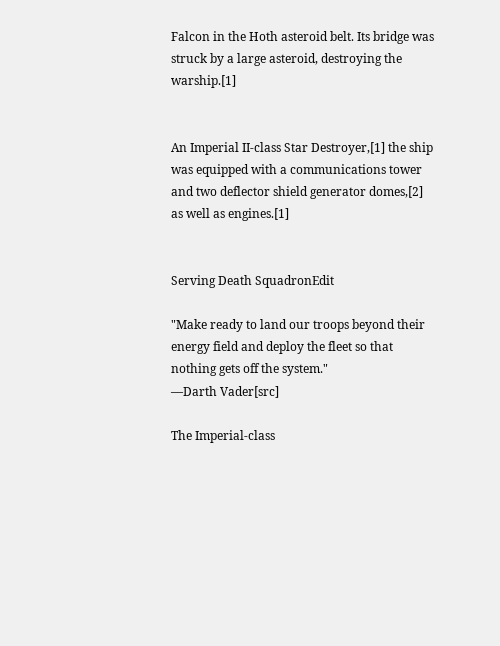Falcon in the Hoth asteroid belt. Its bridge was struck by a large asteroid, destroying the warship.[1]


An Imperial II-class Star Destroyer,[1] the ship was equipped with a communications tower and two deflector shield generator domes,[2] as well as engines.[1]


Serving Death SquadronEdit

"Make ready to land our troops beyond their energy field and deploy the fleet so that nothing gets off the system."
―Darth Vader[src]

The Imperial-class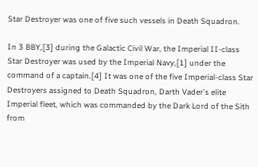Star Destroyer was one of five such vessels in Death Squadron.

In 3 BBY,[3] during the Galactic Civil War, the Imperial II-class Star Destroyer was used by the Imperial Navy,[1] under the command of a captain.[4] It was one of the five Imperial-class Star Destroyers assigned to Death Squadron, Darth Vader's elite Imperial fleet, which was commanded by the Dark Lord of the Sith from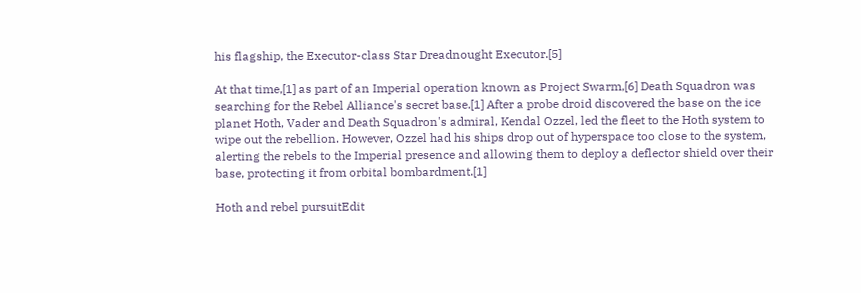his flagship, the Executor-class Star Dreadnought Executor.[5]

At that time,[1] as part of an Imperial operation known as Project Swarm,[6] Death Squadron was searching for the Rebel Alliance's secret base.[1] After a probe droid discovered the base on the ice planet Hoth, Vader and Death Squadron's admiral, Kendal Ozzel, led the fleet to the Hoth system to wipe out the rebellion. However, Ozzel had his ships drop out of hyperspace too close to the system, alerting the rebels to the Imperial presence and allowing them to deploy a deflector shield over their base, protecting it from orbital bombardment.[1]

Hoth and rebel pursuitEdit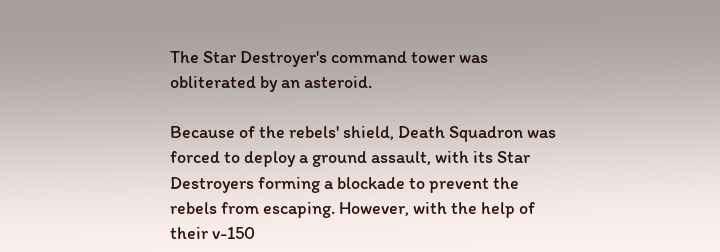The Star Destroyer's command tower was obliterated by an asteroid.

Because of the rebels' shield, Death Squadron was forced to deploy a ground assault, with its Star Destroyers forming a blockade to prevent the rebels from escaping. However, with the help of their v-150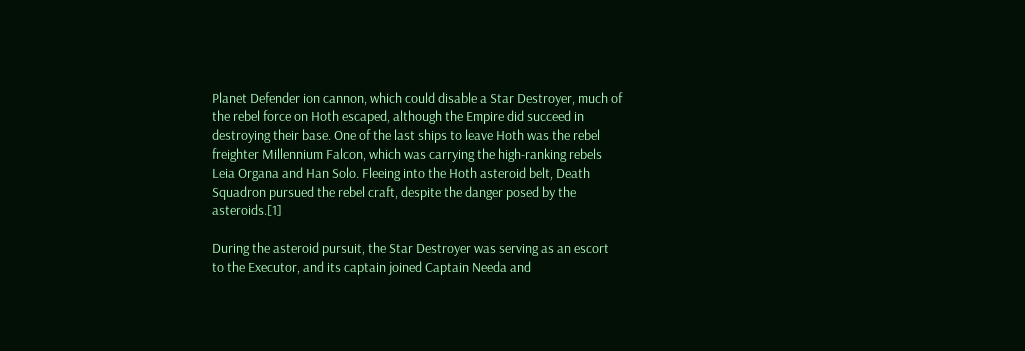Planet Defender ion cannon, which could disable a Star Destroyer, much of the rebel force on Hoth escaped, although the Empire did succeed in destroying their base. One of the last ships to leave Hoth was the rebel freighter Millennium Falcon, which was carrying the high-ranking rebels Leia Organa and Han Solo. Fleeing into the Hoth asteroid belt, Death Squadron pursued the rebel craft, despite the danger posed by the asteroids.[1]

During the asteroid pursuit, the Star Destroyer was serving as an escort to the Executor, and its captain joined Captain Needa and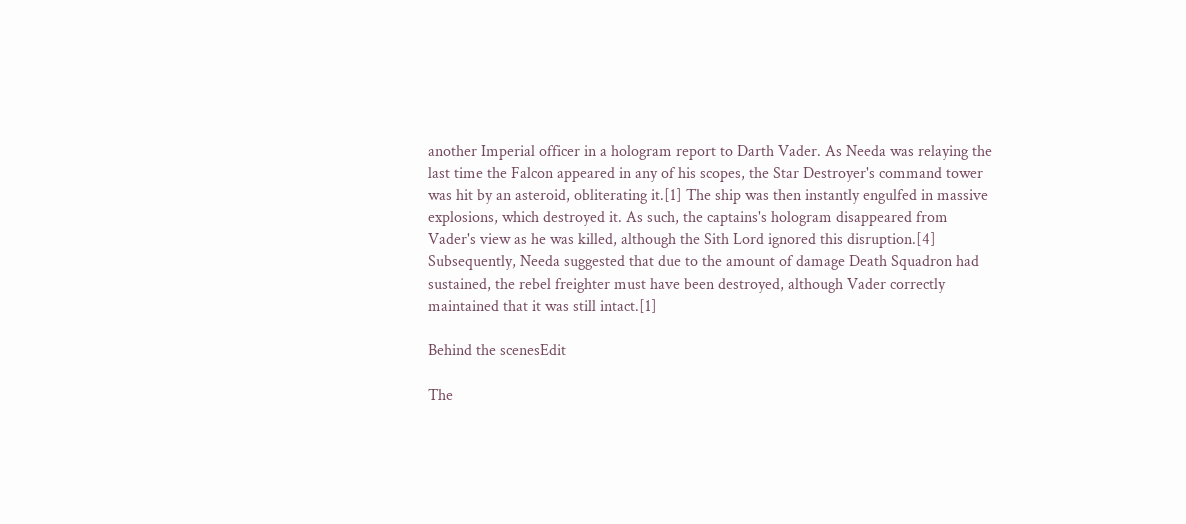another Imperial officer in a hologram report to Darth Vader. As Needa was relaying the last time the Falcon appeared in any of his scopes, the Star Destroyer's command tower was hit by an asteroid, obliterating it.[1] The ship was then instantly engulfed in massive explosions, which destroyed it. As such, the captains's hologram disappeared from Vader's view as he was killed, although the Sith Lord ignored this disruption.[4] Subsequently, Needa suggested that due to the amount of damage Death Squadron had sustained, the rebel freighter must have been destroyed, although Vader correctly maintained that it was still intact.[1]

Behind the scenesEdit

The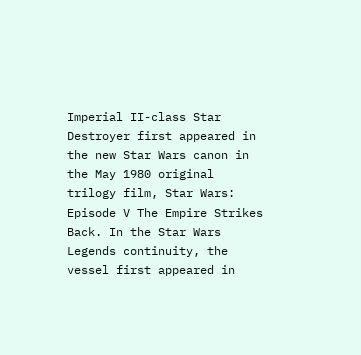Imperial II-class Star Destroyer first appeared in the new Star Wars canon in the May 1980 original trilogy film, Star Wars: Episode V The Empire Strikes Back. In the Star Wars Legends continuity, the vessel first appeared in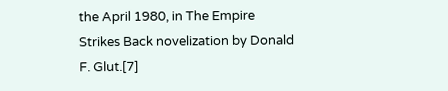the April 1980, in The Empire Strikes Back novelization by Donald F. Glut.[7]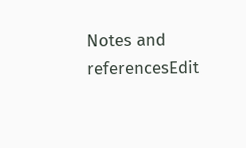Notes and referencesEdit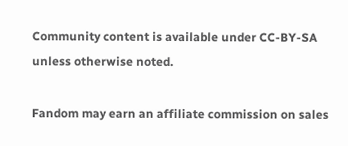Community content is available under CC-BY-SA unless otherwise noted.

Fandom may earn an affiliate commission on sales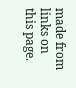made from links on this page.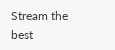Stream the best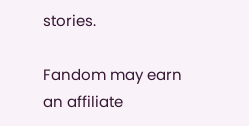stories.

Fandom may earn an affiliate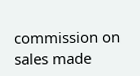commission on sales made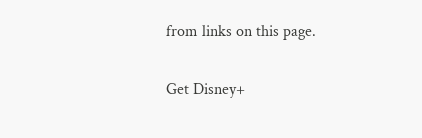from links on this page.

Get Disney+